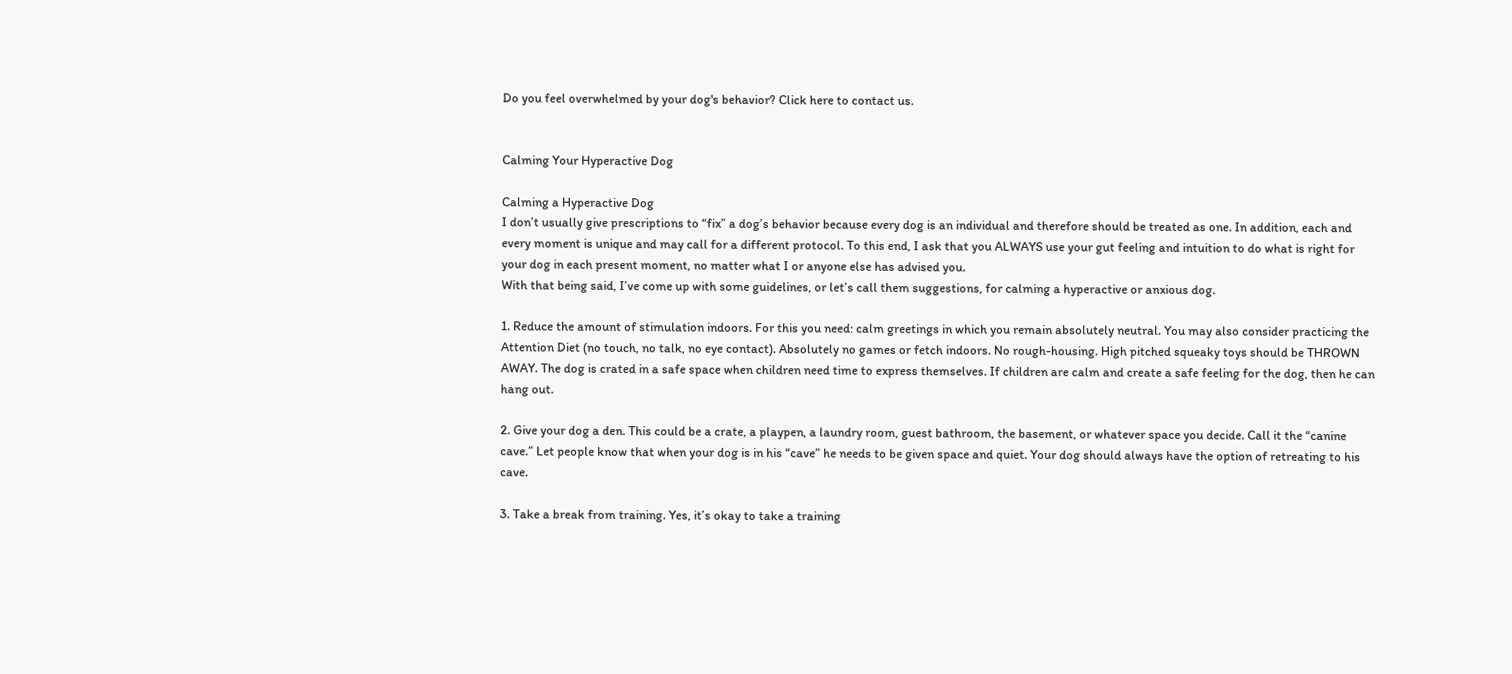Do you feel overwhelmed by your dog's behavior? Click here to contact us.


Calming Your Hyperactive Dog

Calming a Hyperactive Dog
I don’t usually give prescriptions to “fix” a dog’s behavior because every dog is an individual and therefore should be treated as one. In addition, each and every moment is unique and may call for a different protocol. To this end, I ask that you ALWAYS use your gut feeling and intuition to do what is right for your dog in each present moment, no matter what I or anyone else has advised you.
With that being said, I’ve come up with some guidelines, or let’s call them suggestions, for calming a hyperactive or anxious dog.

1. Reduce the amount of stimulation indoors. For this you need: calm greetings in which you remain absolutely neutral. You may also consider practicing the Attention Diet (no touch, no talk, no eye contact). Absolutely no games or fetch indoors. No rough-housing. High pitched squeaky toys should be THROWN AWAY. The dog is crated in a safe space when children need time to express themselves. If children are calm and create a safe feeling for the dog, then he can hang out.

2. Give your dog a den. This could be a crate, a playpen, a laundry room, guest bathroom, the basement, or whatever space you decide. Call it the “canine cave.” Let people know that when your dog is in his “cave” he needs to be given space and quiet. Your dog should always have the option of retreating to his cave.

3. Take a break from training. Yes, it’s okay to take a training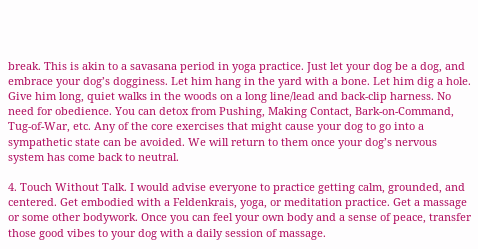break. This is akin to a savasana period in yoga practice. Just let your dog be a dog, and embrace your dog’s dogginess. Let him hang in the yard with a bone. Let him dig a hole. Give him long, quiet walks in the woods on a long line/lead and back-clip harness. No need for obedience. You can detox from Pushing, Making Contact, Bark-on-Command, Tug-of-War, etc. Any of the core exercises that might cause your dog to go into a sympathetic state can be avoided. We will return to them once your dog’s nervous system has come back to neutral.

4. Touch Without Talk. I would advise everyone to practice getting calm, grounded, and centered. Get embodied with a Feldenkrais, yoga, or meditation practice. Get a massage or some other bodywork. Once you can feel your own body and a sense of peace, transfer those good vibes to your dog with a daily session of massage.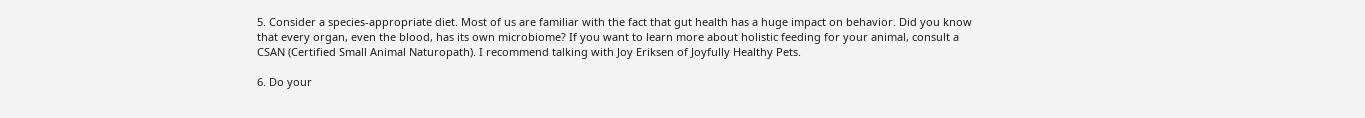5. Consider a species-appropriate diet. Most of us are familiar with the fact that gut health has a huge impact on behavior. Did you know that every organ, even the blood, has its own microbiome? If you want to learn more about holistic feeding for your animal, consult a CSAN (Certified Small Animal Naturopath). I recommend talking with Joy Eriksen of Joyfully Healthy Pets.

6. Do your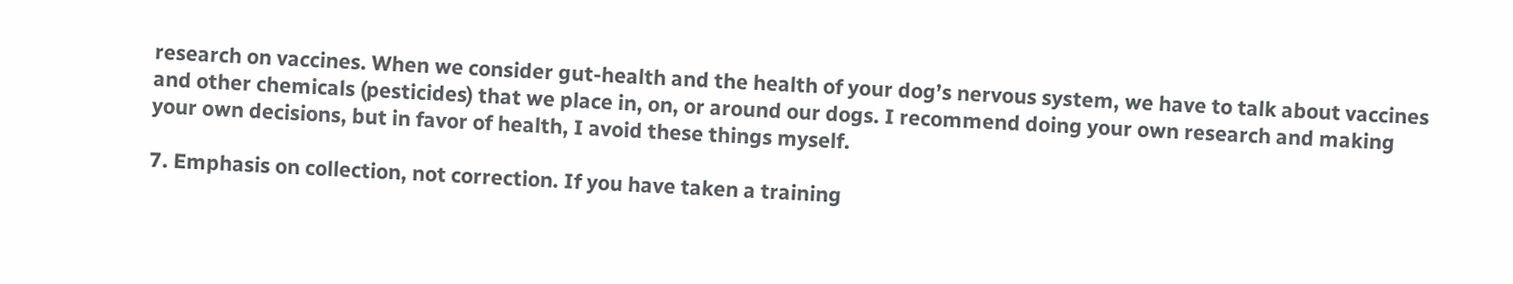research on vaccines. When we consider gut-health and the health of your dog’s nervous system, we have to talk about vaccines and other chemicals (pesticides) that we place in, on, or around our dogs. I recommend doing your own research and making your own decisions, but in favor of health, I avoid these things myself.

7. Emphasis on collection, not correction. If you have taken a training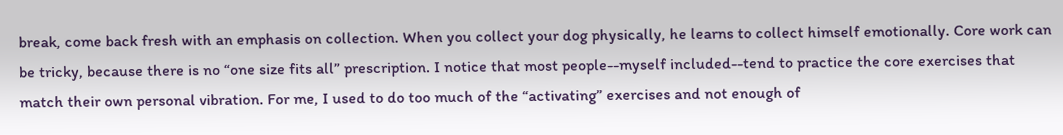break, come back fresh with an emphasis on collection. When you collect your dog physically, he learns to collect himself emotionally. Core work can be tricky, because there is no “one size fits all” prescription. I notice that most people--myself included--tend to practice the core exercises that match their own personal vibration. For me, I used to do too much of the “activating” exercises and not enough of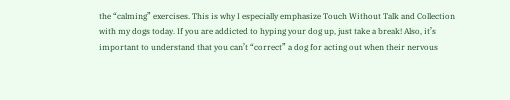the “calming” exercises. This is why I especially emphasize Touch Without Talk and Collection with my dogs today. If you are addicted to hyping your dog up, just take a break! Also, it’s important to understand that you can’t “correct” a dog for acting out when their nervous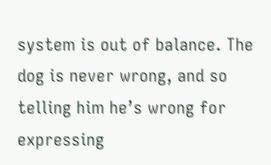system is out of balance. The dog is never wrong, and so telling him he’s wrong for expressing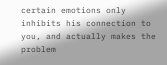certain emotions only inhibits his connection to you, and actually makes the problem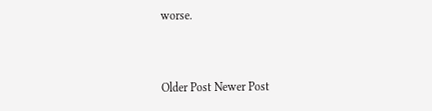worse.


Older Post Newer Post